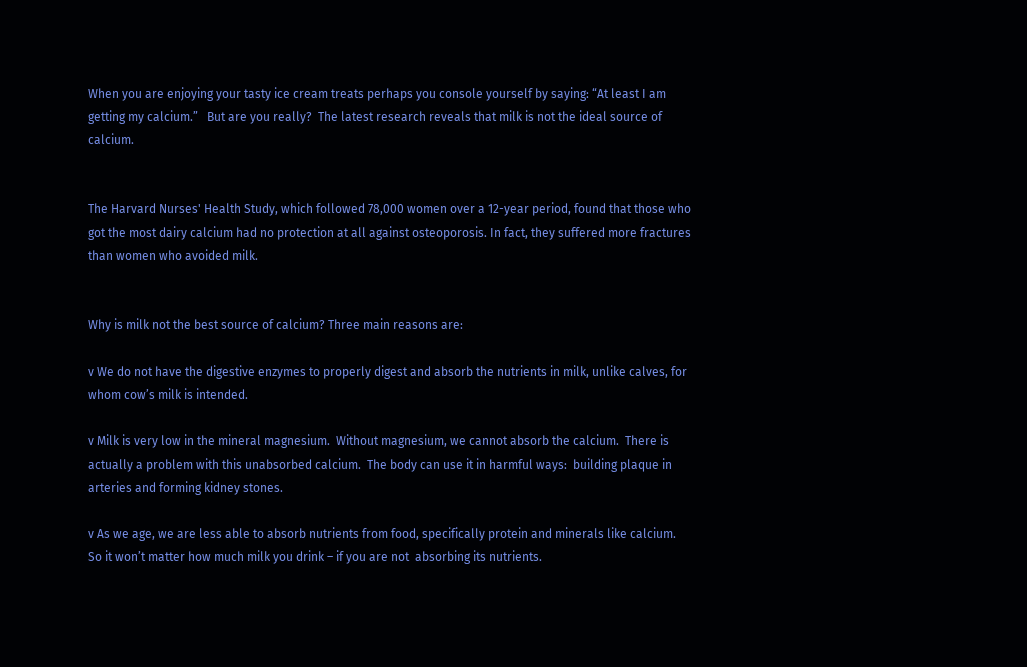When you are enjoying your tasty ice cream treats perhaps you console yourself by saying: “At least I am getting my calcium.”   But are you really?  The latest research reveals that milk is not the ideal source of calcium.


The Harvard Nurses' Health Study, which followed 78,000 women over a 12-year period, found that those who got the most dairy calcium had no protection at all against osteoporosis. In fact, they suffered more fractures than women who avoided milk.


Why is milk not the best source of calcium? Three main reasons are:

v We do not have the digestive enzymes to properly digest and absorb the nutrients in milk, unlike calves, for whom cow’s milk is intended.

v Milk is very low in the mineral magnesium.  Without magnesium, we cannot absorb the calcium.  There is actually a problem with this unabsorbed calcium.  The body can use it in harmful ways:  building plaque in arteries and forming kidney stones.

v As we age, we are less able to absorb nutrients from food, specifically protein and minerals like calcium.  So it won’t matter how much milk you drink – if you are not  absorbing its nutrients.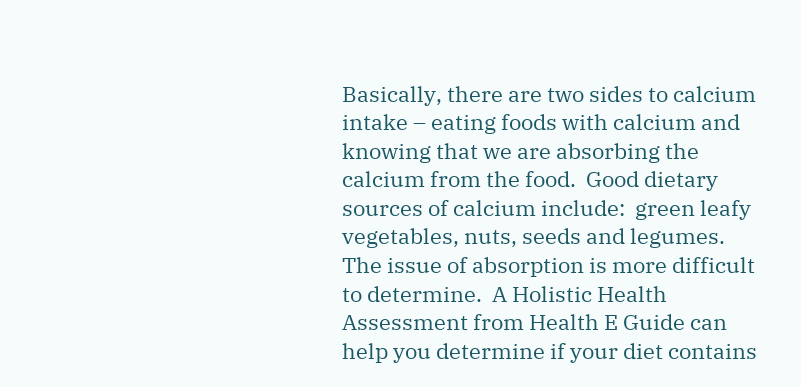Basically, there are two sides to calcium intake – eating foods with calcium and knowing that we are absorbing the calcium from the food.  Good dietary sources of calcium include:  green leafy vegetables, nuts, seeds and legumes.  The issue of absorption is more difficult to determine.  A Holistic Health Assessment from Health E Guide can help you determine if your diet contains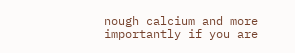nough calcium and more importantly if you are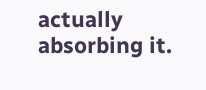actually absorbing it.